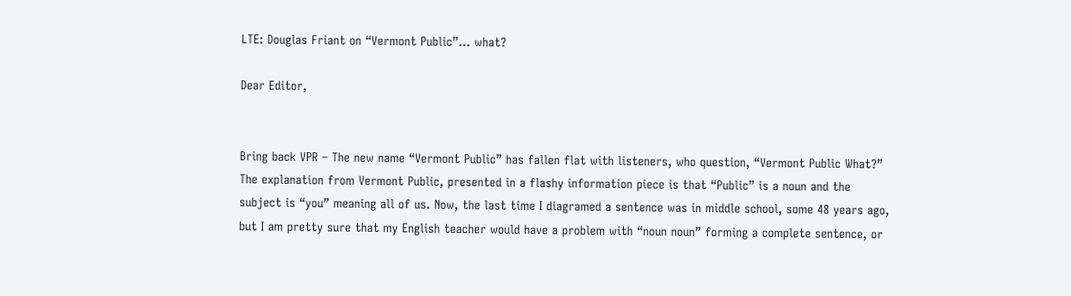LTE: Douglas Friant on “Vermont Public”… what?

Dear Editor,


Bring back VPR – The new name “Vermont Public” has fallen flat with listeners, who question, “Vermont Public What?” The explanation from Vermont Public, presented in a flashy information piece is that “Public” is a noun and the subject is “you” meaning all of us. Now, the last time I diagramed a sentence was in middle school, some 48 years ago, but I am pretty sure that my English teacher would have a problem with “noun noun” forming a complete sentence, or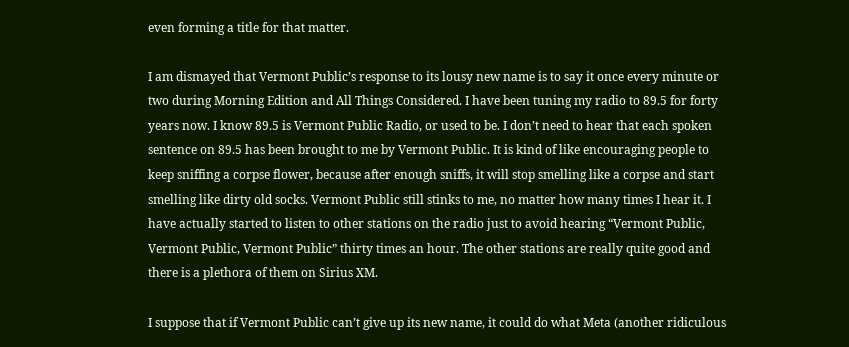even forming a title for that matter.

I am dismayed that Vermont Public’s response to its lousy new name is to say it once every minute or two during Morning Edition and All Things Considered. I have been tuning my radio to 89.5 for forty years now. I know 89.5 is Vermont Public Radio, or used to be. I don’t need to hear that each spoken sentence on 89.5 has been brought to me by Vermont Public. It is kind of like encouraging people to keep sniffing a corpse flower, because after enough sniffs, it will stop smelling like a corpse and start smelling like dirty old socks. Vermont Public still stinks to me, no matter how many times I hear it. I have actually started to listen to other stations on the radio just to avoid hearing “Vermont Public, Vermont Public, Vermont Public” thirty times an hour. The other stations are really quite good and there is a plethora of them on Sirius XM.

I suppose that if Vermont Public can’t give up its new name, it could do what Meta (another ridiculous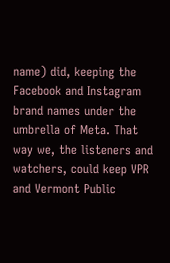name) did, keeping the Facebook and Instagram brand names under the umbrella of Meta. That way we, the listeners and watchers, could keep VPR and Vermont Public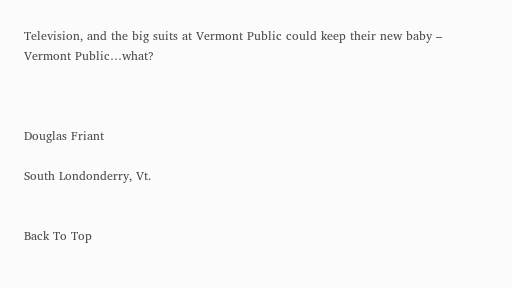Television, and the big suits at Vermont Public could keep their new baby – Vermont Public…what?



Douglas Friant

South Londonderry, Vt.


Back To Top